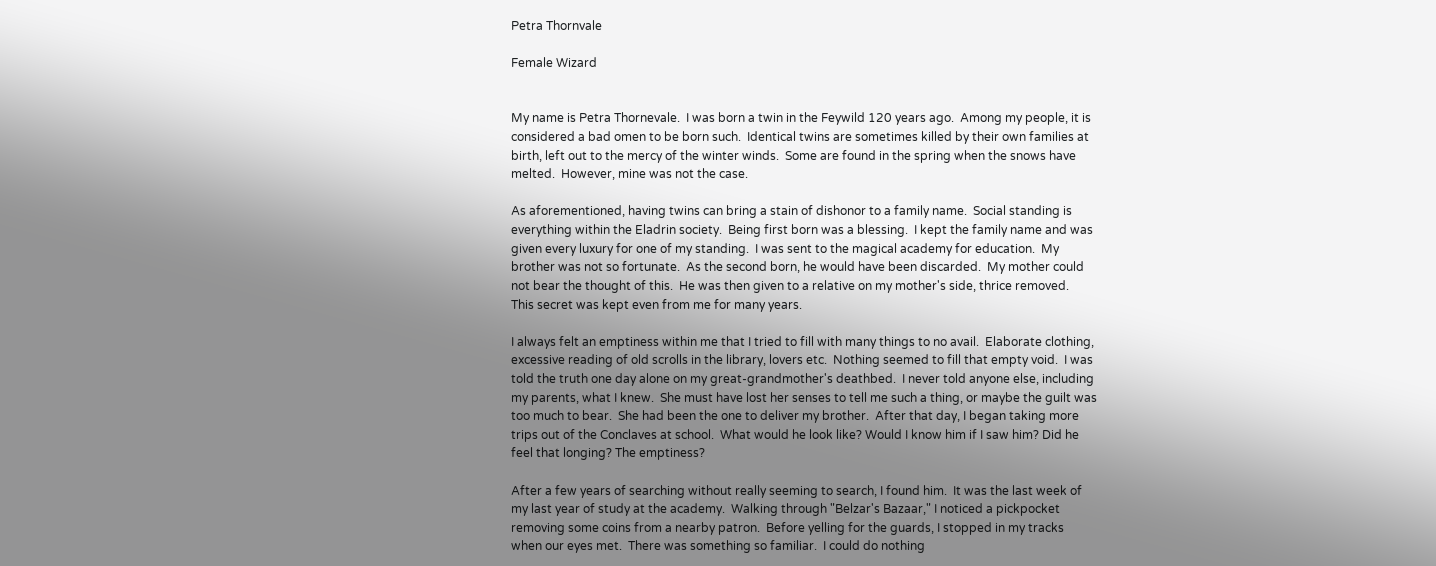Petra Thornvale

Female Wizard


My name is Petra Thornevale.  I was born a twin in the Feywild 120 years ago.  Among my people, it is considered a bad omen to be born such.  Identical twins are sometimes killed by their own families at birth, left out to the mercy of the winter winds.  Some are found in the spring when the snows have melted.  However, mine was not the case.

As aforementioned, having twins can bring a stain of dishonor to a family name.  Social standing is everything within the Eladrin society.  Being first born was a blessing.  I kept the family name and was given every luxury for one of my standing.  I was sent to the magical academy for education.  My brother was not so fortunate.  As the second born, he would have been discarded.  My mother could not bear the thought of this.  He was then given to a relative on my mother's side, thrice removed.  This secret was kept even from me for many years.

I always felt an emptiness within me that I tried to fill with many things to no avail.  Elaborate clothing, excessive reading of old scrolls in the library, lovers etc.  Nothing seemed to fill that empty void.  I was told the truth one day alone on my great-grandmother's deathbed.  I never told anyone else, including my parents, what I knew.  She must have lost her senses to tell me such a thing, or maybe the guilt was too much to bear.  She had been the one to deliver my brother.  After that day, I began taking more trips out of the Conclaves at school.  What would he look like? Would I know him if I saw him? Did he feel that longing? The emptiness?

After a few years of searching without really seeming to search, I found him.  It was the last week of my last year of study at the academy.  Walking through "Belzar's Bazaar," I noticed a pickpocket removing some coins from a nearby patron.  Before yelling for the guards, I stopped in my tracks when our eyes met.  There was something so familiar.  I could do nothing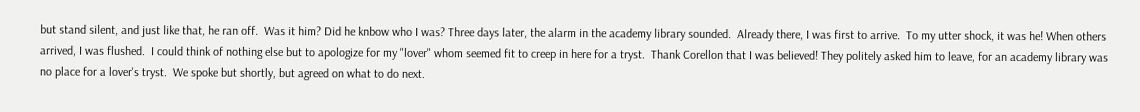but stand silent, and just like that, he ran off.  Was it him? Did he knbow who I was? Three days later, the alarm in the academy library sounded.  Already there, I was first to arrive.  To my utter shock, it was he! When others arrived, I was flushed.  I could think of nothing else but to apologize for my "lover" whom seemed fit to creep in here for a tryst.  Thank Corellon that I was believed! They politely asked him to leave, for an academy library was no place for a lover's tryst.  We spoke but shortly, but agreed on what to do next.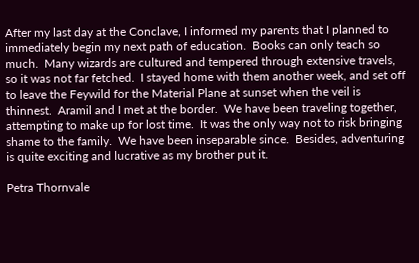After my last day at the Conclave, I informed my parents that I planned to immediately begin my next path of education.  Books can only teach so much.  Many wizards are cultured and tempered through extensive travels, so it was not far fetched.  I stayed home with them another week, and set off to leave the Feywild for the Material Plane at sunset when the veil is thinnest.  Aramil and I met at the border.  We have been traveling together, attempting to make up for lost time.  It was the only way not to risk bringing shame to the family.  We have been inseparable since.  Besides, adventuring is quite exciting and lucrative as my brother put it.

Petra Thornvale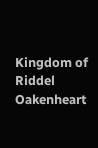Kingdom of Riddel Oakenheart